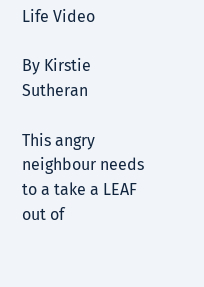Life Video

By Kirstie Sutheran

This angry neighbour needs to a take a LEAF out of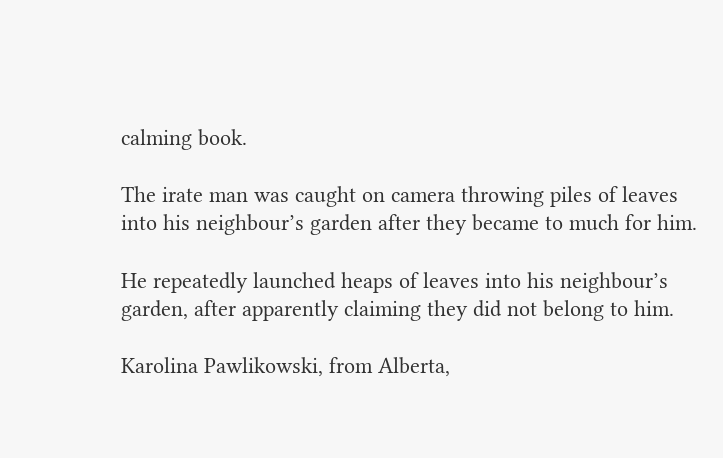calming book.

The irate man was caught on camera throwing piles of leaves into his neighbour’s garden after they became to much for him.

He repeatedly launched heaps of leaves into his neighbour’s garden, after apparently claiming they did not belong to him.

Karolina Pawlikowski, from Alberta,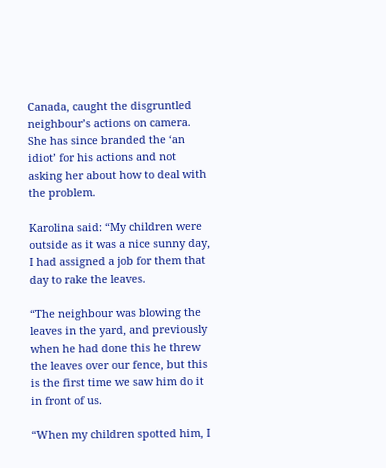Canada, caught the disgruntled neighbour’s actions on camera. She has since branded the ‘an idiot’ for his actions and not asking her about how to deal with the problem.

Karolina said: “My children were outside as it was a nice sunny day, I had assigned a job for them that day to rake the leaves.

“The neighbour was blowing the leaves in the yard, and previously when he had done this he threw the leaves over our fence, but this is the first time we saw him do it in front of us.

“When my children spotted him, I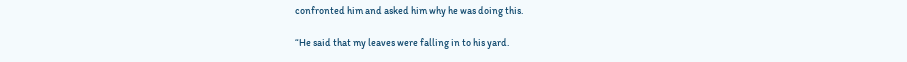confronted him and asked him why he was doing this.

“He said that my leaves were falling in to his yard.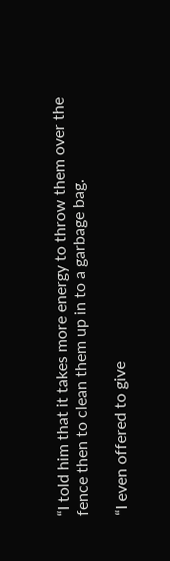“I told him that it takes more energy to throw them over the fence then to clean them up in to a garbage bag.

“I even offered to give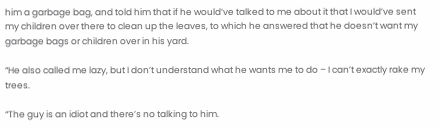him a garbage bag, and told him that if he would’ve talked to me about it that I would’ve sent my children over there to clean up the leaves, to which he answered that he doesn’t want my garbage bags or children over in his yard.

“He also called me lazy, but I don’t understand what he wants me to do – I can’t exactly rake my trees.

“The guy is an idiot and there’s no talking to him.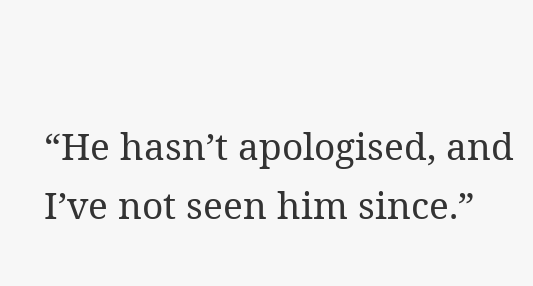“He hasn’t apologised, and I’ve not seen him since.”